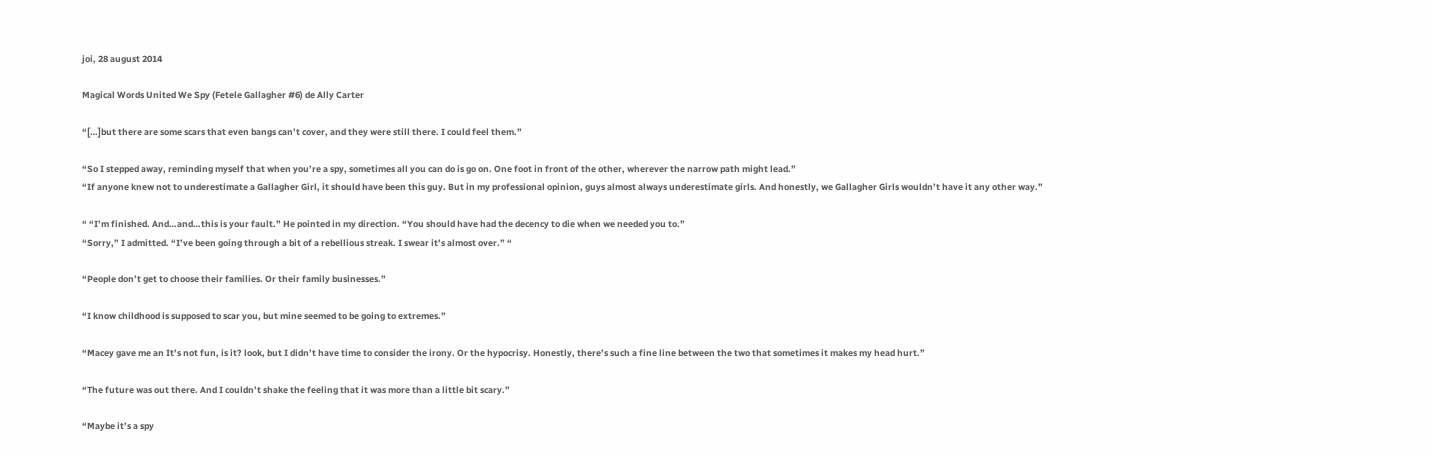joi, 28 august 2014

Magical Words United We Spy (Fetele Gallagher #6) de Ally Carter

“[…]but there are some scars that even bangs can’t cover, and they were still there. I could feel them.”

“So I stepped away, reminding myself that when you’re a spy, sometimes all you can do is go on. One foot in front of the other, wherever the narrow path might lead.”
“If anyone knew not to underestimate a Gallagher Girl, it should have been this guy. But in my professional opinion, guys almost always underestimate girls. And honestly, we Gallagher Girls wouldn’t have it any other way.”

“ “I’m finished. And…and…this is your fault.” He pointed in my direction. “You should have had the decency to die when we needed you to.”
“Sorry,” I admitted. “I’ve been going through a bit of a rebellious streak. I swear it’s almost over.” “

“People don’t get to choose their families. Or their family businesses.”

“I know childhood is supposed to scar you, but mine seemed to be going to extremes.”

“Macey gave me an It’s not fun, is it? look, but I didn’t have time to consider the irony. Or the hypocrisy. Honestly, there’s such a fine line between the two that sometimes it makes my head hurt.”

“The future was out there. And I couldn’t shake the feeling that it was more than a little bit scary.”

“Maybe it’s a spy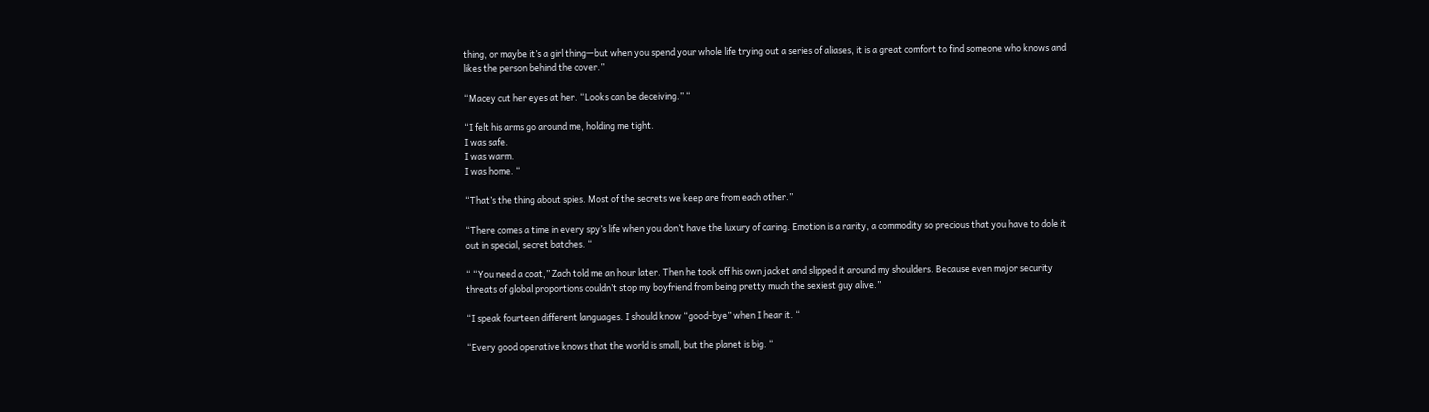thing, or maybe it’s a girl thing—but when you spend your whole life trying out a series of aliases, it is a great comfort to find someone who knows and likes the person behind the cover.”

“Macey cut her eyes at her. “Looks can be deceiving.” “

“I felt his arms go around me, holding me tight.
I was safe.
I was warm.
I was home. “

“That’s the thing about spies. Most of the secrets we keep are from each other.”

“There comes a time in every spy’s life when you don’t have the luxury of caring. Emotion is a rarity, a commodity so precious that you have to dole it out in special, secret batches. “

“ “You need a coat,” Zach told me an hour later. Then he took off his own jacket and slipped it around my shoulders. Because even major security threats of global proportions couldn’t stop my boyfriend from being pretty much the sexiest guy alive.”

“I speak fourteen different languages. I should know “good-bye” when I hear it. “

“Every good operative knows that the world is small, but the planet is big. “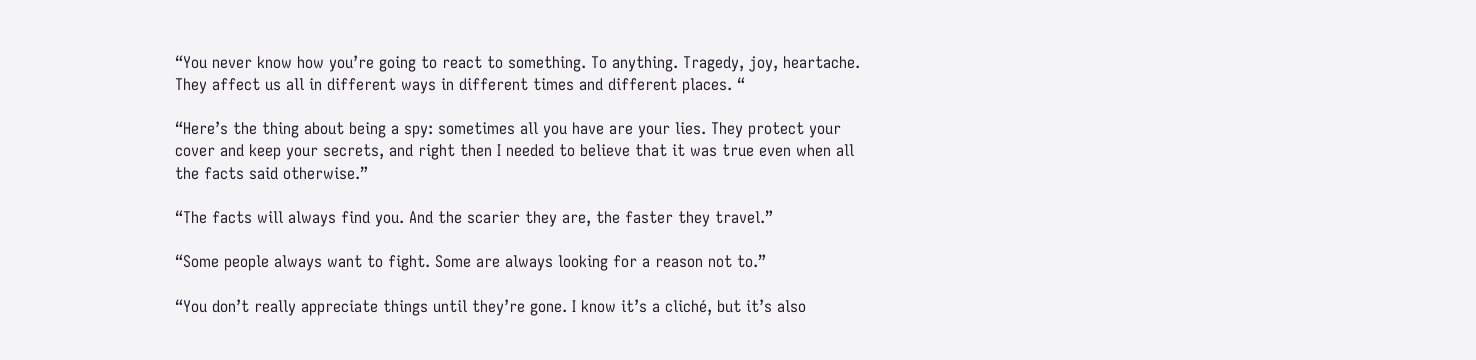“You never know how you’re going to react to something. To anything. Tragedy, joy, heartache. They affect us all in different ways in different times and different places. “

“Here’s the thing about being a spy: sometimes all you have are your lies. They protect your cover and keep your secrets, and right then I needed to believe that it was true even when all the facts said otherwise.”

“The facts will always find you. And the scarier they are, the faster they travel.”

“Some people always want to fight. Some are always looking for a reason not to.”

“You don’t really appreciate things until they’re gone. I know it’s a cliché, but it’s also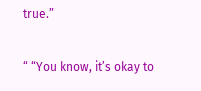true.”

“ “You know, it’s okay to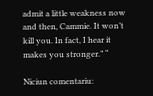admit a little weakness now and then, Cammie. It won’t kill you. In fact, I hear it makes you stronger.” “

Niciun comentariu: